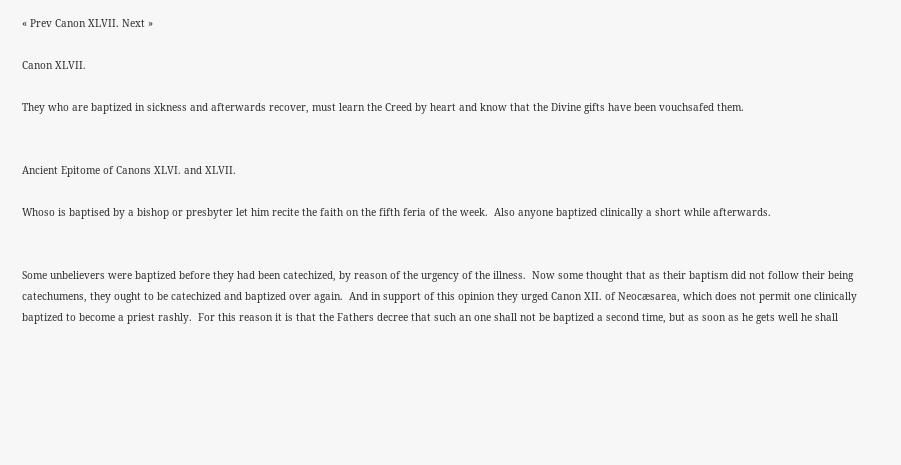« Prev Canon XLVII. Next »

Canon XLVII.

They who are baptized in sickness and afterwards recover, must learn the Creed by heart and know that the Divine gifts have been vouchsafed them.


Ancient Epitome of Canons XLVI. and XLVII.

Whoso is baptised by a bishop or presbyter let him recite the faith on the fifth feria of the week.  Also anyone baptized clinically a short while afterwards.


Some unbelievers were baptized before they had been catechized, by reason of the urgency of the illness.  Now some thought that as their baptism did not follow their being catechumens, they ought to be catechized and baptized over again.  And in support of this opinion they urged Canon XII. of Neocæsarea, which does not permit one clinically baptized to become a priest rashly.  For this reason it is that the Fathers decree that such an one shall not be baptized a second time, but as soon as he gets well he shall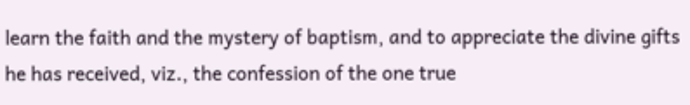learn the faith and the mystery of baptism, and to appreciate the divine gifts he has received, viz., the confession of the one true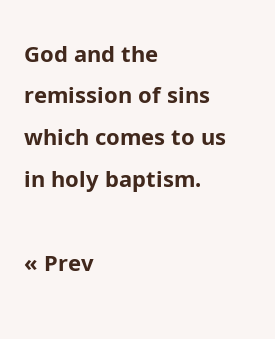God and the remission of sins which comes to us in holy baptism.

« Prev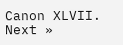Canon XLVII. Next »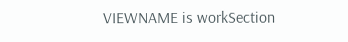VIEWNAME is workSection